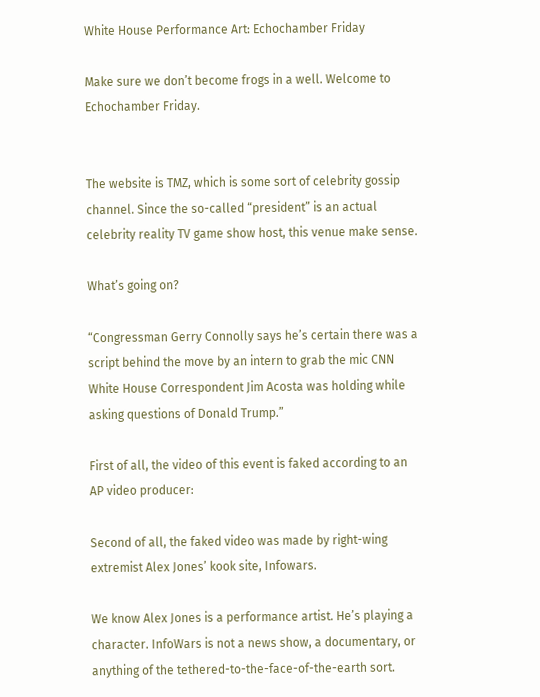White House Performance Art: Echochamber Friday

Make sure we don’t become frogs in a well. Welcome to Echochamber Friday.


The website is TMZ, which is some sort of celebrity gossip channel. Since the so-called “president” is an actual celebrity reality TV game show host, this venue make sense.

What’s going on?

“Congressman Gerry Connolly says he’s certain there was a script behind the move by an intern to grab the mic CNN White House Correspondent Jim Acosta was holding while asking questions of Donald Trump.”

First of all, the video of this event is faked according to an AP video producer:

Second of all, the faked video was made by right-wing extremist Alex Jones’ kook site, Infowars.

We know Alex Jones is a performance artist. He’s playing a character. InfoWars is not a news show, a documentary, or anything of the tethered-to-the-face-of-the-earth sort.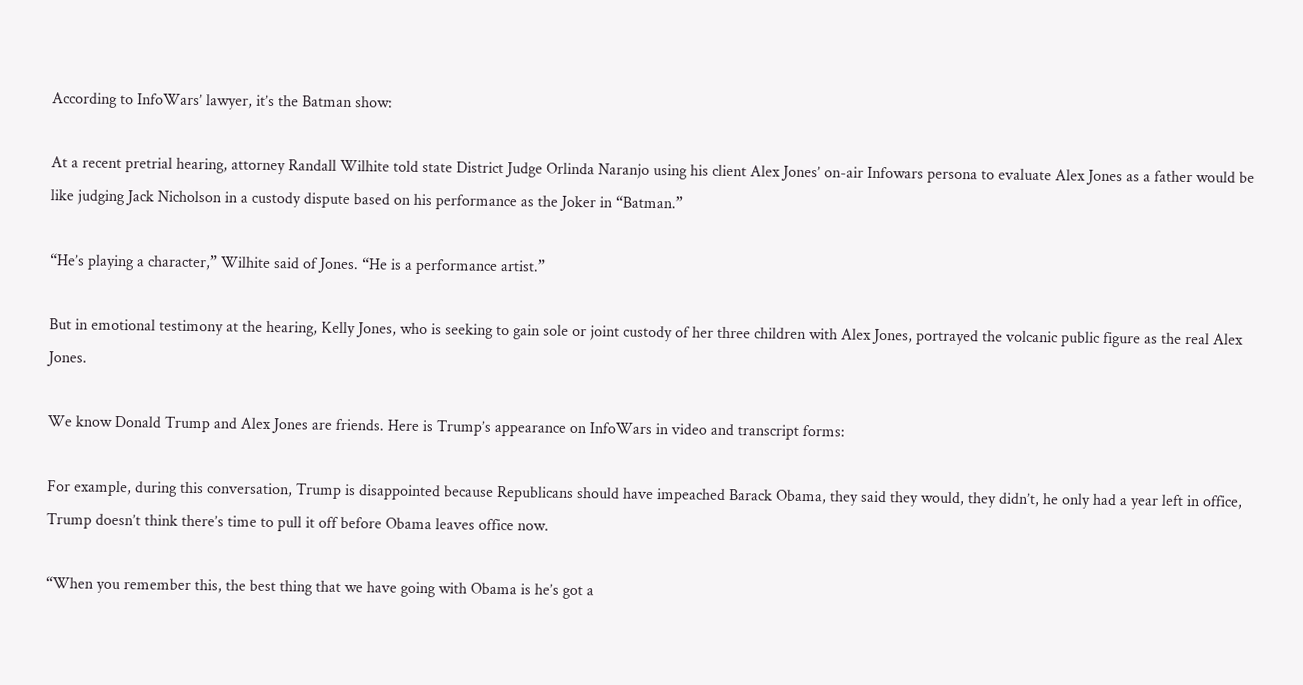According to InfoWars’ lawyer, it’s the Batman show:

At a recent pretrial hearing, attorney Randall Wilhite told state District Judge Orlinda Naranjo using his client Alex Jones’ on-air Infowars persona to evaluate Alex Jones as a father would be like judging Jack Nicholson in a custody dispute based on his performance as the Joker in “Batman.”

“He’s playing a character,” Wilhite said of Jones. “He is a performance artist.”

But in emotional testimony at the hearing, Kelly Jones, who is seeking to gain sole or joint custody of her three children with Alex Jones, portrayed the volcanic public figure as the real Alex Jones.

We know Donald Trump and Alex Jones are friends. Here is Trump’s appearance on InfoWars in video and transcript forms:

For example, during this conversation, Trump is disappointed because Republicans should have impeached Barack Obama, they said they would, they didn’t, he only had a year left in office, Trump doesn’t think there’s time to pull it off before Obama leaves office now.

“When you remember this, the best thing that we have going with Obama is he’s got a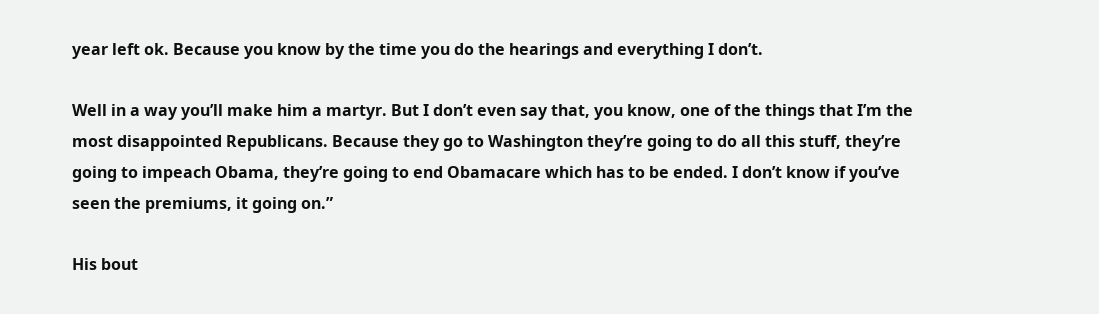year left ok. Because you know by the time you do the hearings and everything I don’t.

Well in a way you’ll make him a martyr. But I don’t even say that, you know, one of the things that I’m the most disappointed Republicans. Because they go to Washington they’re going to do all this stuff, they’re going to impeach Obama, they’re going to end Obamacare which has to be ended. I don’t know if you’ve seen the premiums, it going on.”

His bout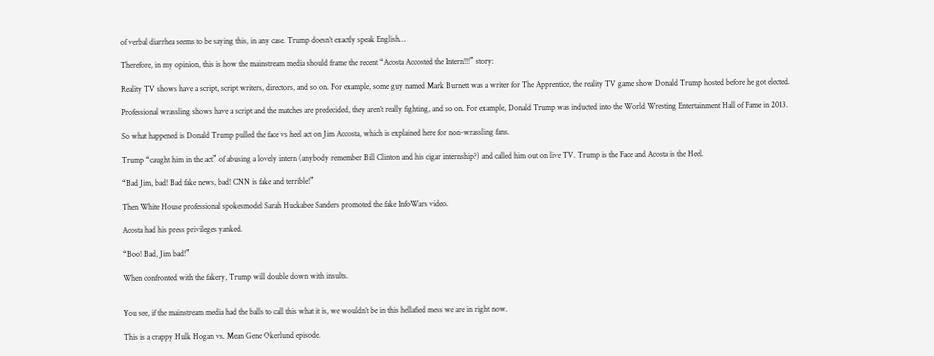of verbal diarrhea seems to be saying this, in any case. Trump doesn’t exactly speak English…

Therefore, in my opinion, this is how the mainstream media should frame the recent “Acosta Accosted the Intern!!!” story:

Reality TV shows have a script, script writers, directors, and so on. For example, some guy named Mark Burnett was a writer for The Apprentice, the reality TV game show Donald Trump hosted before he got elected.

Professional wrassling shows have a script and the matches are predecided, they aren’t really fighting, and so on. For example, Donald Trump was inducted into the World Wresting Entertainment Hall of Fame in 2013.

So what happened is Donald Trump pulled the face vs heel act on Jim Accosta, which is explained here for non-wrassling fans.

Trump “caught him in the act” of abusing a lovely intern (anybody remember Bill Clinton and his cigar internship?) and called him out on live TV. Trump is the Face and Acosta is the Heel.

“Bad Jim, bad! Bad fake news, bad! CNN is fake and terrible!”

Then White House professional spokesmodel Sarah Huckabee Sanders promoted the fake InfoWars video.

Acosta had his press privileges yanked.

“Boo! Bad, Jim bad!”

When confronted with the fakery, Trump will double down with insults.


You see, if the mainstream media had the balls to call this what it is, we wouldn’t be in this hellafied mess we are in right now.

This is a crappy Hulk Hogan vs. Mean Gene Okerlund episode.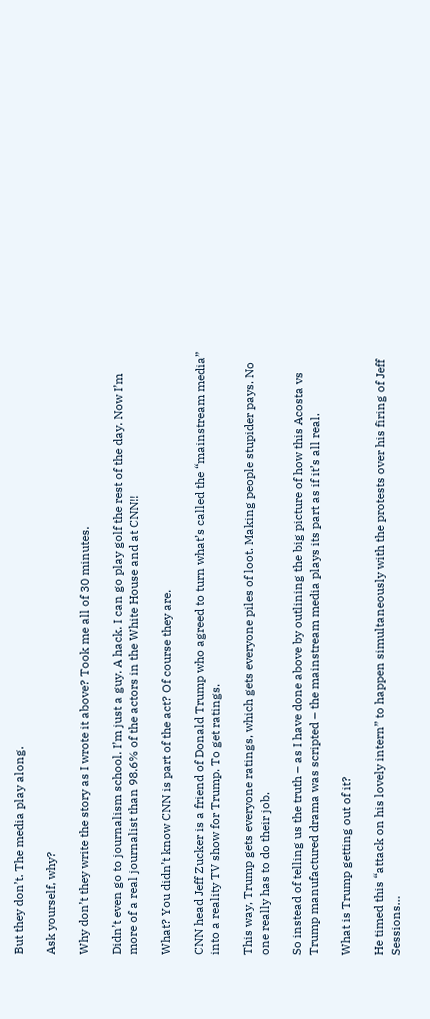But they don’t. The media play along.

Ask yourself, why?

Why don’t they write the story as I wrote it above? Took me all of 30 minutes.

Didn’t even go to journalism school. I’m just a guy. A hack. I can go play golf the rest of the day. Now I’m more of a real journalist than 98.6% of the actors in the White House and at CNN!!

What? You didn’t know CNN is part of the act? Of course they are.

CNN head Jeff Zucker is a friend of Donald Trump who agreed to turn what’s called the “mainstream media” into a reality TV show for Trump. To get ratings.

This way, Trump gets everyone ratings, which gets everyone piles of loot. Making people stupider pays. No one really has to do their job.

So instead of telling us the truth – as I have done above by outlining the big picture of how this Acosta vs Trump manufactured drama was scripted – the mainstream media plays its part as if it’s all real.

What is Trump getting out of it?

He timed this “attack on his lovely intern” to happen simultaneously with the protests over his firing of Jeff Sessions…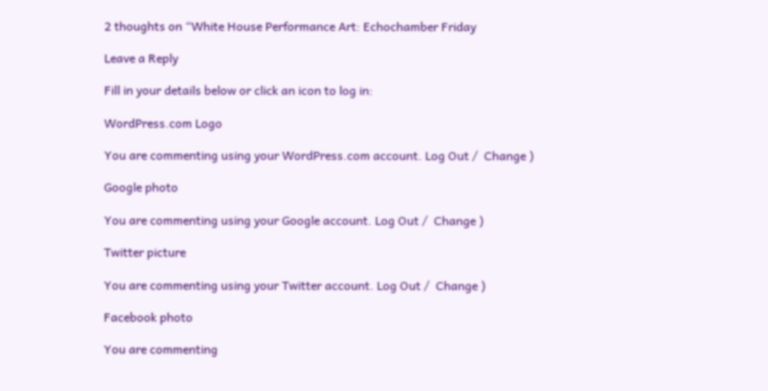2 thoughts on “White House Performance Art: Echochamber Friday

Leave a Reply

Fill in your details below or click an icon to log in:

WordPress.com Logo

You are commenting using your WordPress.com account. Log Out /  Change )

Google photo

You are commenting using your Google account. Log Out /  Change )

Twitter picture

You are commenting using your Twitter account. Log Out /  Change )

Facebook photo

You are commenting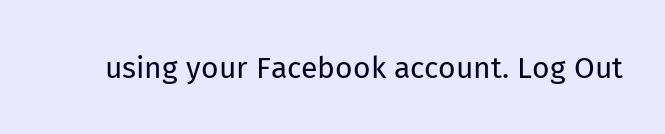using your Facebook account. Log Out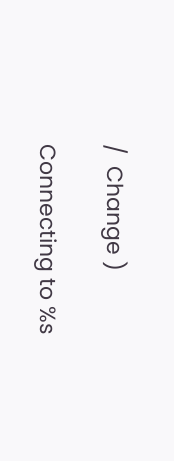/  Change )

Connecting to %s